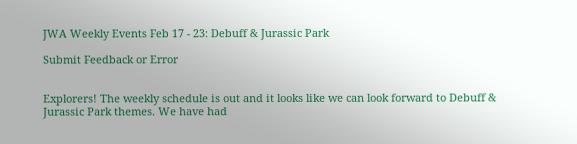JWA Weekly Events Feb 17 - 23: Debuff & Jurassic Park

Submit Feedback or Error


Explorers! The weekly schedule is out and it looks like we can look forward to Debuff & Jurassic Park themes. We have had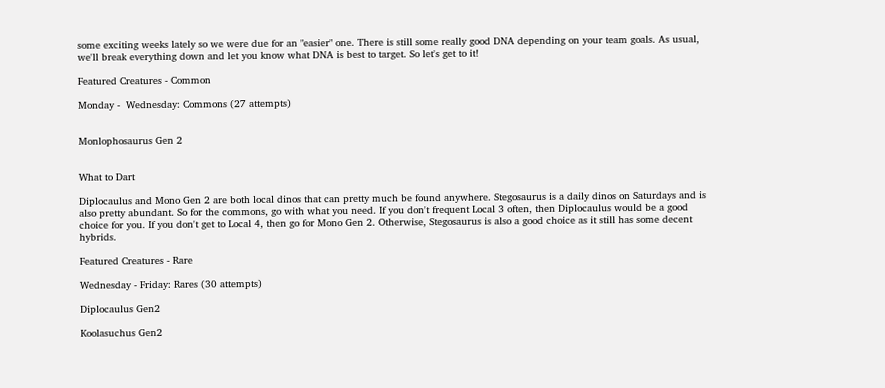some exciting weeks lately so we were due for an "easier" one. There is still some really good DNA depending on your team goals. As usual, we'll break everything down and let you know what DNA is best to target. So let's get to it!

Featured Creatures - Common

Monday -  Wednesday: Commons (27 attempts)


Monlophosaurus Gen 2


What to Dart

Diplocaulus and Mono Gen 2 are both local dinos that can pretty much be found anywhere. Stegosaurus is a daily dinos on Saturdays and is also pretty abundant. So for the commons, go with what you need. If you don't frequent Local 3 often, then Diplocaulus would be a good choice for you. If you don't get to Local 4, then go for Mono Gen 2. Otherwise, Stegosaurus is also a good choice as it still has some decent hybrids.

Featured Creatures - Rare

Wednesday - Friday: Rares (30 attempts)

Diplocaulus Gen2

Koolasuchus Gen2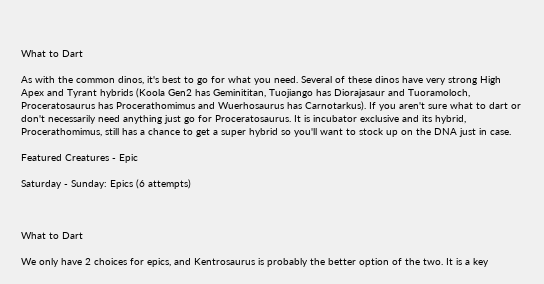What to Dart

As with the common dinos, it's best to go for what you need. Several of these dinos have very strong High Apex and Tyrant hybrids (Koola Gen2 has Geminititan, Tuojiango has Diorajasaur and Tuoramoloch, Proceratosaurus has Procerathomimus and Wuerhosaurus has Carnotarkus). If you aren't sure what to dart or don't necessarily need anything just go for Proceratosaurus. It is incubator exclusive and its hybrid, Procerathomimus, still has a chance to get a super hybrid so you'll want to stock up on the DNA just in case.

Featured Creatures - Epic

Saturday - Sunday: Epics (6 attempts)



What to Dart

We only have 2 choices for epics, and Kentrosaurus is probably the better option of the two. It is a key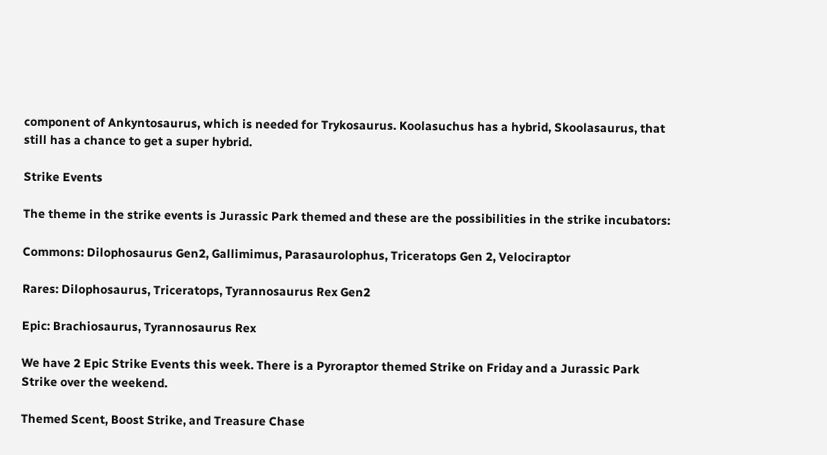component of Ankyntosaurus, which is needed for Trykosaurus. Koolasuchus has a hybrid, Skoolasaurus, that still has a chance to get a super hybrid.

Strike Events

The theme in the strike events is Jurassic Park themed and these are the possibilities in the strike incubators:

Commons: Dilophosaurus Gen2, Gallimimus, Parasaurolophus, Triceratops Gen 2, Velociraptor

Rares: Dilophosaurus, Triceratops, Tyrannosaurus Rex Gen2

Epic: Brachiosaurus, Tyrannosaurus Rex

We have 2 Epic Strike Events this week. There is a Pyroraptor themed Strike on Friday and a Jurassic Park Strike over the weekend.

Themed Scent, Boost Strike, and Treasure Chase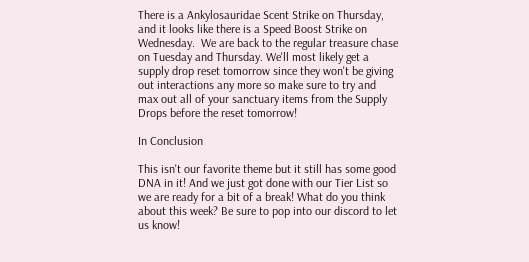There is a Ankylosauridae Scent Strike on Thursday, and it looks like there is a Speed Boost Strike on Wednesday.  We are back to the regular treasure chase on Tuesday and Thursday. We'll most likely get a supply drop reset tomorrow since they won't be giving out interactions any more so make sure to try and max out all of your sanctuary items from the Supply Drops before the reset tomorrow!

In Conclusion

This isn't our favorite theme but it still has some good DNA in it! And we just got done with our Tier List so we are ready for a bit of a break! What do you think about this week? Be sure to pop into our discord to let us know!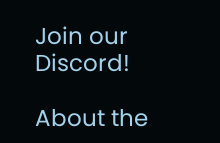Join our Discord!

About the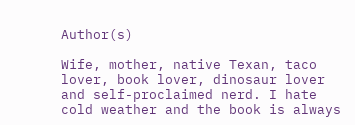Author(s)

Wife, mother, native Texan, taco lover, book lover, dinosaur lover and self-proclaimed nerd. I hate cold weather and the book is always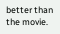better than the movie.